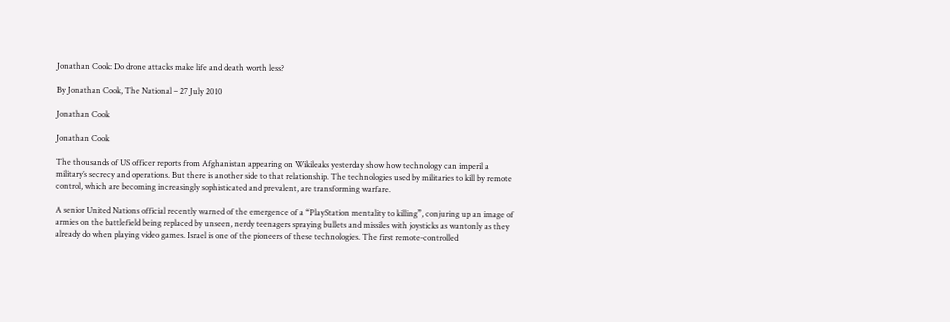Jonathan Cook: Do drone attacks make life and death worth less?

By Jonathan Cook, The National – 27 July 2010

Jonathan Cook

Jonathan Cook

The thousands of US officer reports from Afghanistan appearing on Wikileaks yesterday show how technology can imperil a military’s secrecy and operations. But there is another side to that relationship. The technologies used by militaries to kill by remote control, which are becoming increasingly sophisticated and prevalent, are transforming warfare.

A senior United Nations official recently warned of the emergence of a “PlayStation mentality to killing”, conjuring up an image of armies on the battlefield being replaced by unseen, nerdy teenagers spraying bullets and missiles with joysticks as wantonly as they already do when playing video games. Israel is one of the pioneers of these technologies. The first remote-controlled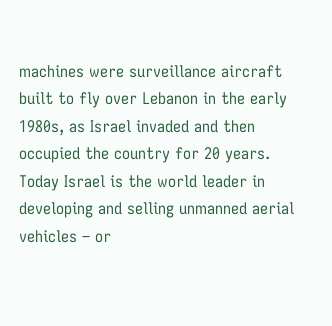machines were surveillance aircraft built to fly over Lebanon in the early 1980s, as Israel invaded and then occupied the country for 20 years. Today Israel is the world leader in developing and selling unmanned aerial vehicles – or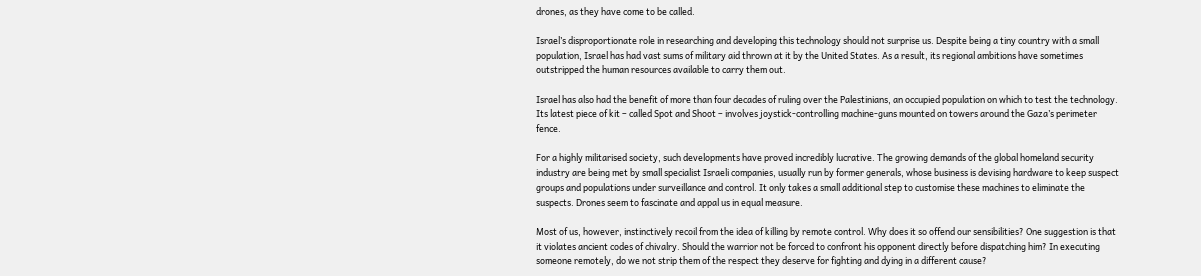drones, as they have come to be called.

Israel’s disproportionate role in researching and developing this technology should not surprise us. Despite being a tiny country with a small population, Israel has had vast sums of military aid thrown at it by the United States. As a result, its regional ambitions have sometimes outstripped the human resources available to carry them out.

Israel has also had the benefit of more than four decades of ruling over the Palestinians, an occupied population on which to test the technology. Its latest piece of kit – called Spot and Shoot – involves joystick-controlling machine-guns mounted on towers around the Gaza’s perimeter fence.

For a highly militarised society, such developments have proved incredibly lucrative. The growing demands of the global homeland security industry are being met by small specialist Israeli companies, usually run by former generals, whose business is devising hardware to keep suspect groups and populations under surveillance and control. It only takes a small additional step to customise these machines to eliminate the suspects. Drones seem to fascinate and appal us in equal measure.

Most of us, however, instinctively recoil from the idea of killing by remote control. Why does it so offend our sensibilities? One suggestion is that it violates ancient codes of chivalry. Should the warrior not be forced to confront his opponent directly before dispatching him? In executing someone remotely, do we not strip them of the respect they deserve for fighting and dying in a different cause?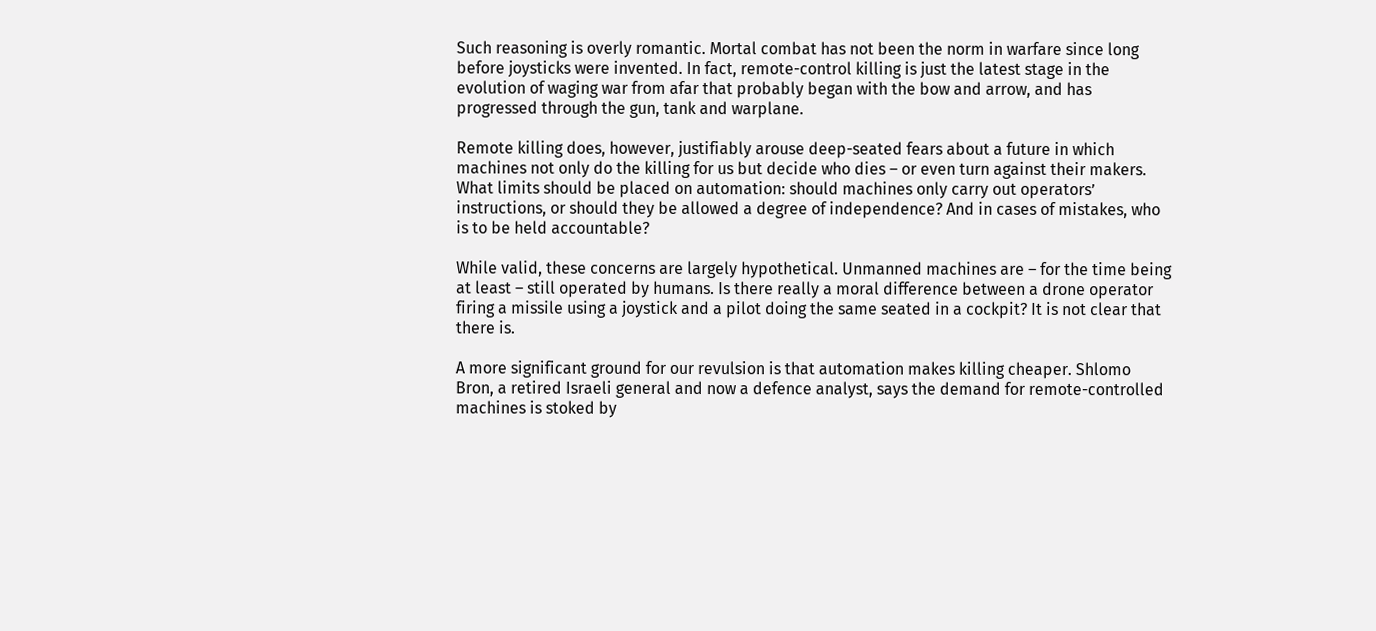Such reasoning is overly romantic. Mortal combat has not been the norm in warfare since long before joysticks were invented. In fact, remote-control killing is just the latest stage in the evolution of waging war from afar that probably began with the bow and arrow, and has progressed through the gun, tank and warplane.

Remote killing does, however, justifiably arouse deep-seated fears about a future in which machines not only do the killing for us but decide who dies – or even turn against their makers. What limits should be placed on automation: should machines only carry out operators’ instructions, or should they be allowed a degree of independence? And in cases of mistakes, who is to be held accountable?

While valid, these concerns are largely hypothetical. Unmanned machines are – for the time being at least – still operated by humans. Is there really a moral difference between a drone operator firing a missile using a joystick and a pilot doing the same seated in a cockpit? It is not clear that there is.

A more significant ground for our revulsion is that automation makes killing cheaper. Shlomo Bron, a retired Israeli general and now a defence analyst, says the demand for remote-controlled machines is stoked by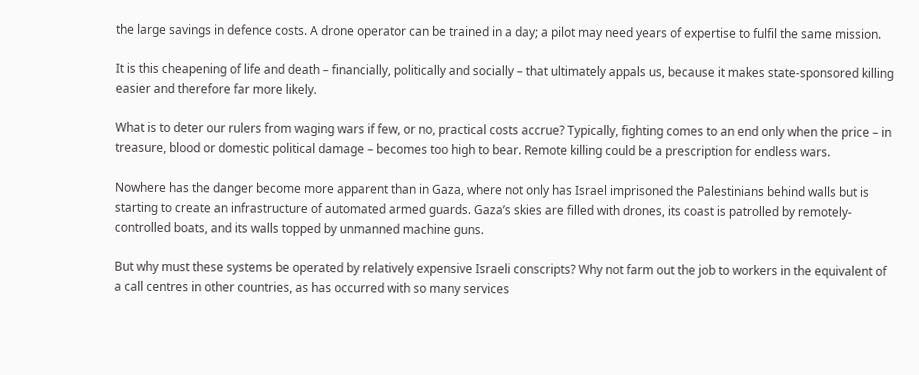the large savings in defence costs. A drone operator can be trained in a day; a pilot may need years of expertise to fulfil the same mission.

It is this cheapening of life and death – financially, politically and socially – that ultimately appals us, because it makes state-sponsored killing easier and therefore far more likely.

What is to deter our rulers from waging wars if few, or no, practical costs accrue? Typically, fighting comes to an end only when the price – in treasure, blood or domestic political damage – becomes too high to bear. Remote killing could be a prescription for endless wars.

Nowhere has the danger become more apparent than in Gaza, where not only has Israel imprisoned the Palestinians behind walls but is starting to create an infrastructure of automated armed guards. Gaza’s skies are filled with drones, its coast is patrolled by remotely-controlled boats, and its walls topped by unmanned machine guns.

But why must these systems be operated by relatively expensive Israeli conscripts? Why not farm out the job to workers in the equivalent of a call centres in other countries, as has occurred with so many services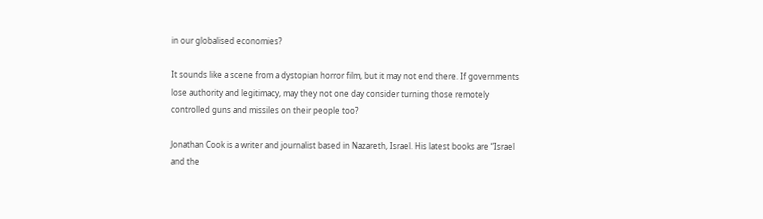in our globalised economies?

It sounds like a scene from a dystopian horror film, but it may not end there. If governments lose authority and legitimacy, may they not one day consider turning those remotely controlled guns and missiles on their people too?

Jonathan Cook is a writer and journalist based in Nazareth, Israel. His latest books are “Israel and the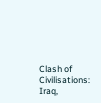Clash of Civilisations: Iraq,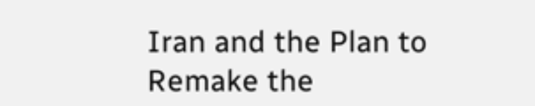Iran and the Plan to Remake the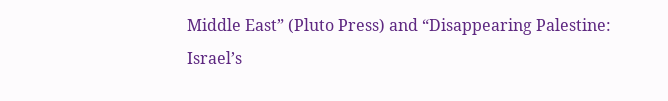Middle East” (Pluto Press) and “Disappearing Palestine: Israel’s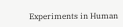Experiments in Human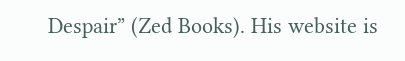Despair” (Zed Books). His website is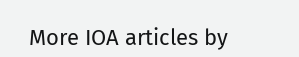More IOA articles by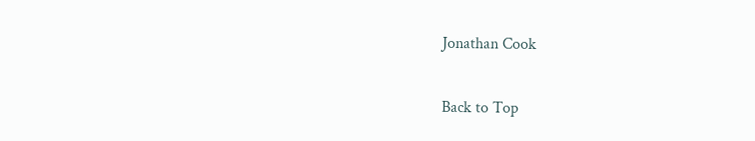Jonathan Cook

Back to Top